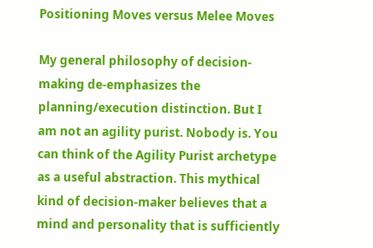Positioning Moves versus Melee Moves

My general philosophy of decision-making de-emphasizes the planning/execution distinction. But I am not an agility purist. Nobody is. You can think of the Agility Purist archetype as a useful abstraction. This mythical kind of decision-maker believes that a mind and personality that is sufficiently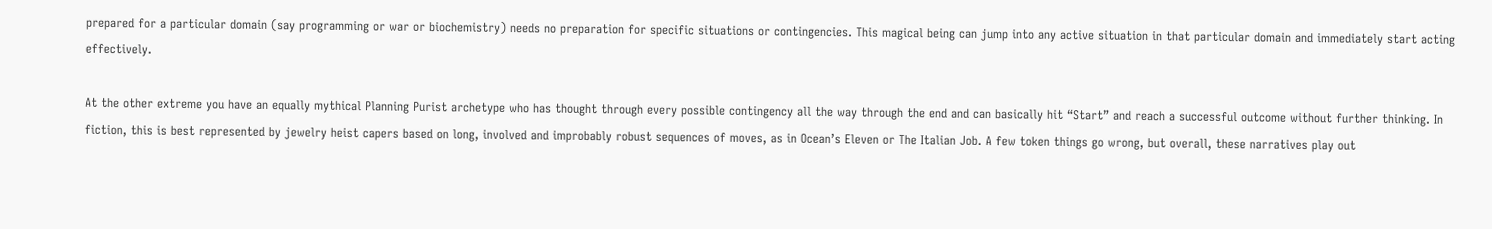prepared for a particular domain (say programming or war or biochemistry) needs no preparation for specific situations or contingencies. This magical being can jump into any active situation in that particular domain and immediately start acting effectively.

At the other extreme you have an equally mythical Planning Purist archetype who has thought through every possible contingency all the way through the end and can basically hit “Start” and reach a successful outcome without further thinking. In fiction, this is best represented by jewelry heist capers based on long, involved and improbably robust sequences of moves, as in Ocean’s Eleven or The Italian Job. A few token things go wrong, but overall, these narratives play out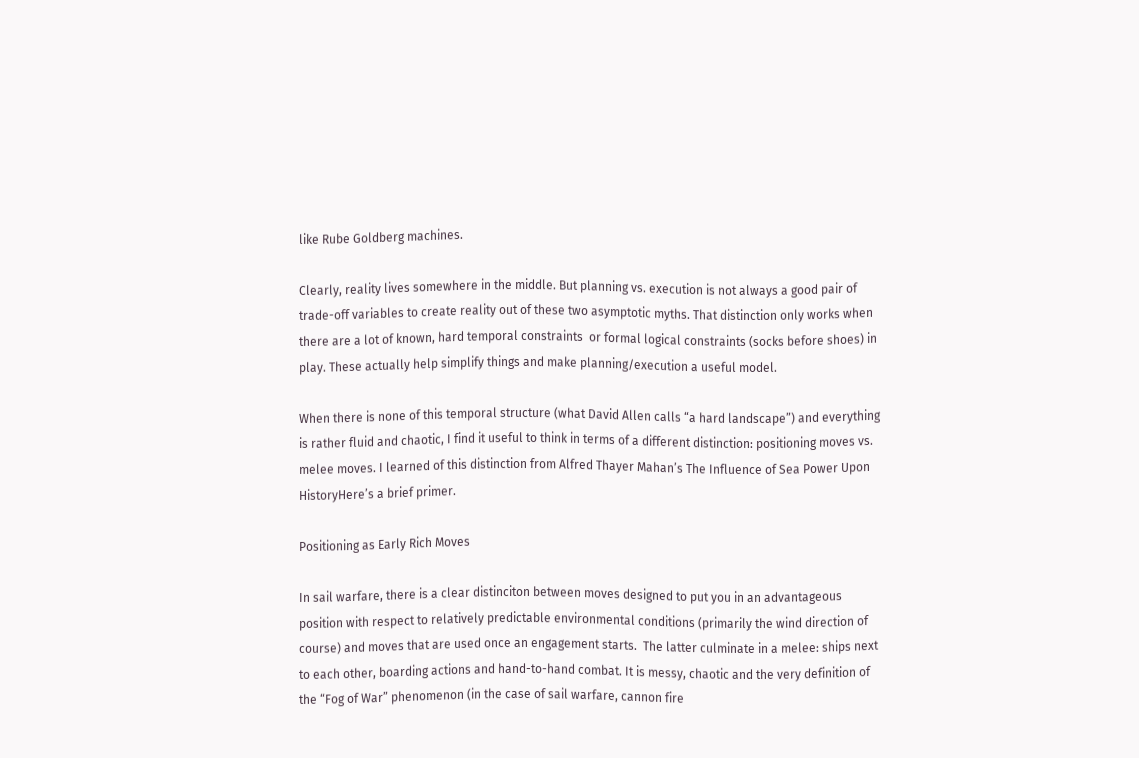like Rube Goldberg machines.

Clearly, reality lives somewhere in the middle. But planning vs. execution is not always a good pair of trade-off variables to create reality out of these two asymptotic myths. That distinction only works when there are a lot of known, hard temporal constraints  or formal logical constraints (socks before shoes) in play. These actually help simplify things and make planning/execution a useful model.

When there is none of this temporal structure (what David Allen calls “a hard landscape”) and everything is rather fluid and chaotic, I find it useful to think in terms of a different distinction: positioning moves vs. melee moves. I learned of this distinction from Alfred Thayer Mahan’s The Influence of Sea Power Upon HistoryHere’s a brief primer.

Positioning as Early Rich Moves

In sail warfare, there is a clear distinciton between moves designed to put you in an advantageous position with respect to relatively predictable environmental conditions (primarily the wind direction of course) and moves that are used once an engagement starts.  The latter culminate in a melee: ships next to each other, boarding actions and hand-to-hand combat. It is messy, chaotic and the very definition of the “Fog of War” phenomenon (in the case of sail warfare, cannon fire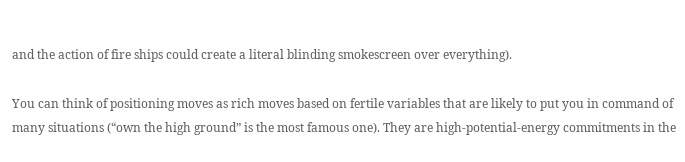and the action of fire ships could create a literal blinding smokescreen over everything).

You can think of positioning moves as rich moves based on fertile variables that are likely to put you in command of many situations (“own the high ground” is the most famous one). They are high-potential-energy commitments in the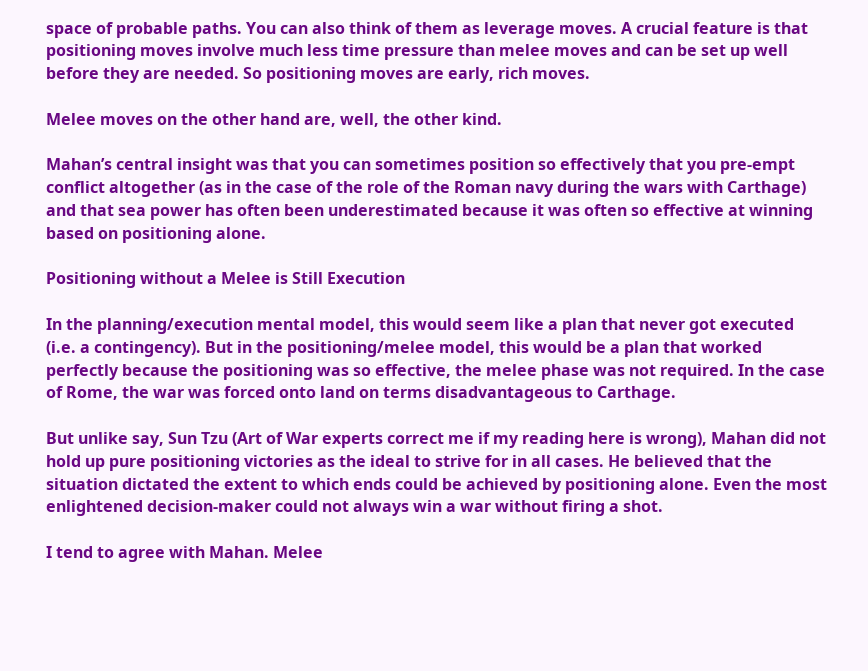space of probable paths. You can also think of them as leverage moves. A crucial feature is that positioning moves involve much less time pressure than melee moves and can be set up well before they are needed. So positioning moves are early, rich moves.

Melee moves on the other hand are, well, the other kind.

Mahan’s central insight was that you can sometimes position so effectively that you pre-empt conflict altogether (as in the case of the role of the Roman navy during the wars with Carthage) and that sea power has often been underestimated because it was often so effective at winning based on positioning alone.

Positioning without a Melee is Still Execution

In the planning/execution mental model, this would seem like a plan that never got executed (i.e. a contingency). But in the positioning/melee model, this would be a plan that worked perfectly because the positioning was so effective, the melee phase was not required. In the case of Rome, the war was forced onto land on terms disadvantageous to Carthage.

But unlike say, Sun Tzu (Art of War experts correct me if my reading here is wrong), Mahan did not hold up pure positioning victories as the ideal to strive for in all cases. He believed that the situation dictated the extent to which ends could be achieved by positioning alone. Even the most enlightened decision-maker could not always win a war without firing a shot.

I tend to agree with Mahan. Melee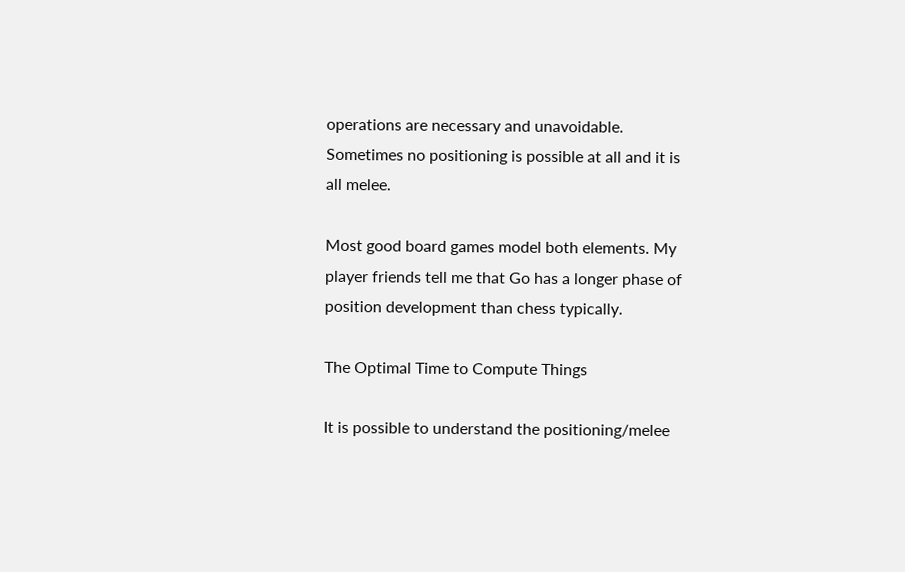operations are necessary and unavoidable. Sometimes no positioning is possible at all and it is all melee.

Most good board games model both elements. My player friends tell me that Go has a longer phase of position development than chess typically.

The Optimal Time to Compute Things

It is possible to understand the positioning/melee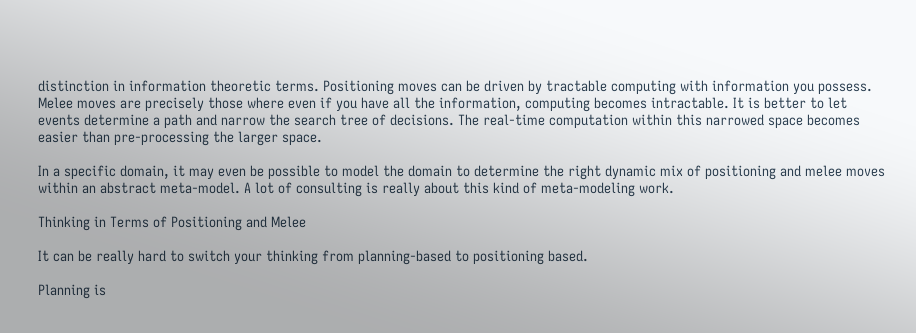distinction in information theoretic terms. Positioning moves can be driven by tractable computing with information you possess. Melee moves are precisely those where even if you have all the information, computing becomes intractable. It is better to let events determine a path and narrow the search tree of decisions. The real-time computation within this narrowed space becomes easier than pre-processing the larger space.

In a specific domain, it may even be possible to model the domain to determine the right dynamic mix of positioning and melee moves within an abstract meta-model. A lot of consulting is really about this kind of meta-modeling work.

Thinking in Terms of Positioning and Melee

It can be really hard to switch your thinking from planning-based to positioning based.

Planning is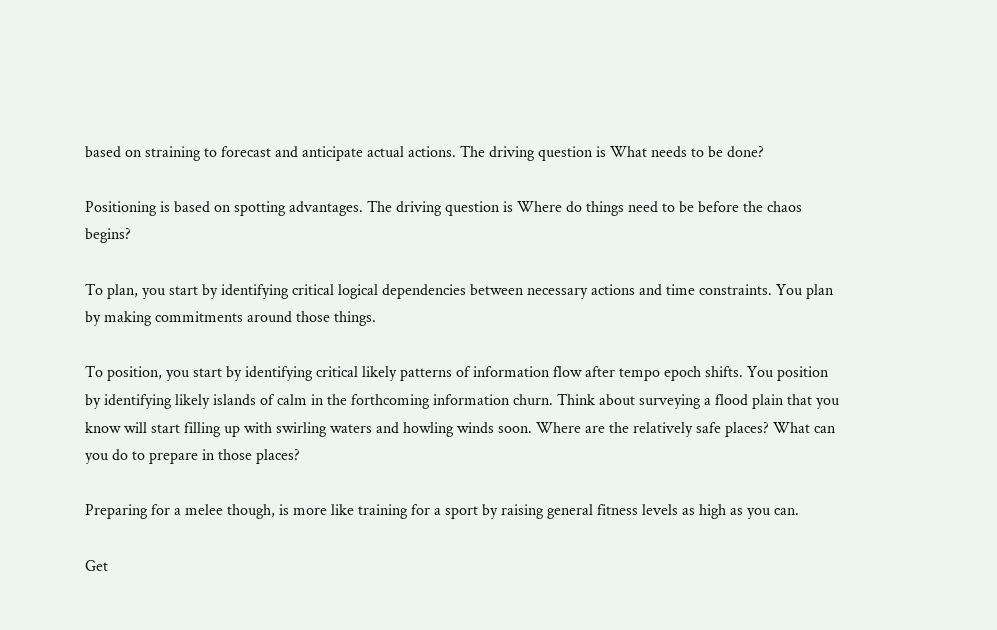based on straining to forecast and anticipate actual actions. The driving question is What needs to be done?

Positioning is based on spotting advantages. The driving question is Where do things need to be before the chaos begins?

To plan, you start by identifying critical logical dependencies between necessary actions and time constraints. You plan by making commitments around those things.

To position, you start by identifying critical likely patterns of information flow after tempo epoch shifts. You position by identifying likely islands of calm in the forthcoming information churn. Think about surveying a flood plain that you know will start filling up with swirling waters and howling winds soon. Where are the relatively safe places? What can you do to prepare in those places?

Preparing for a melee though, is more like training for a sport by raising general fitness levels as high as you can.

Get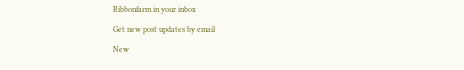Ribbonfarm in your inbox

Get new post updates by email

New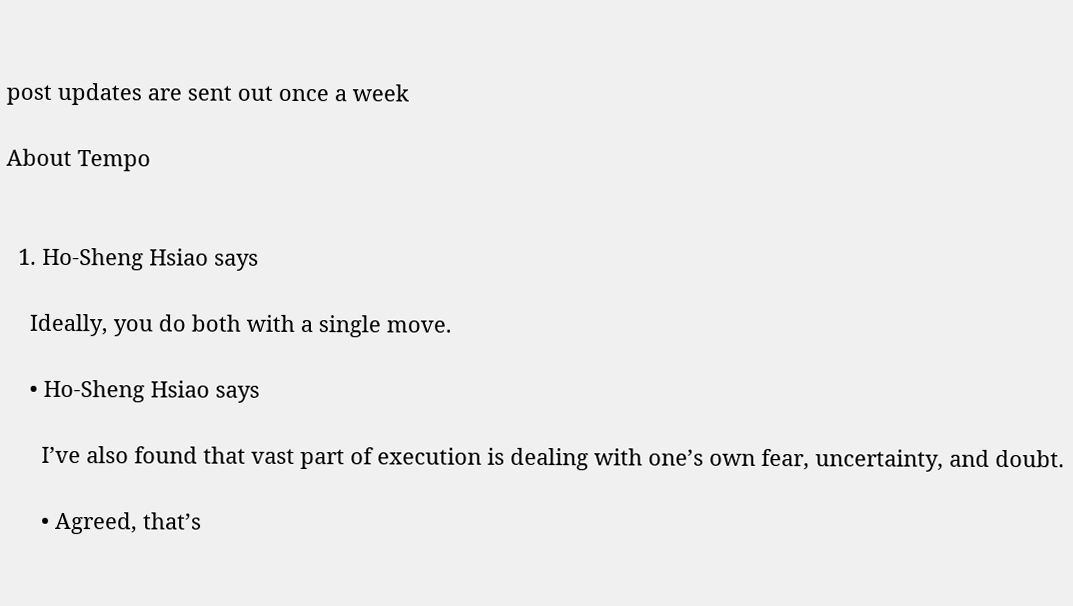post updates are sent out once a week

About Tempo


  1. Ho-Sheng Hsiao says

    Ideally, you do both with a single move.

    • Ho-Sheng Hsiao says

      I’ve also found that vast part of execution is dealing with one’s own fear, uncertainty, and doubt.

      • Agreed, that’s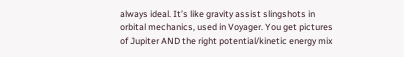always ideal. It’s like gravity assist slingshots in orbital mechanics, used in Voyager. You get pictures of Jupiter AND the right potential/kinetic energy mix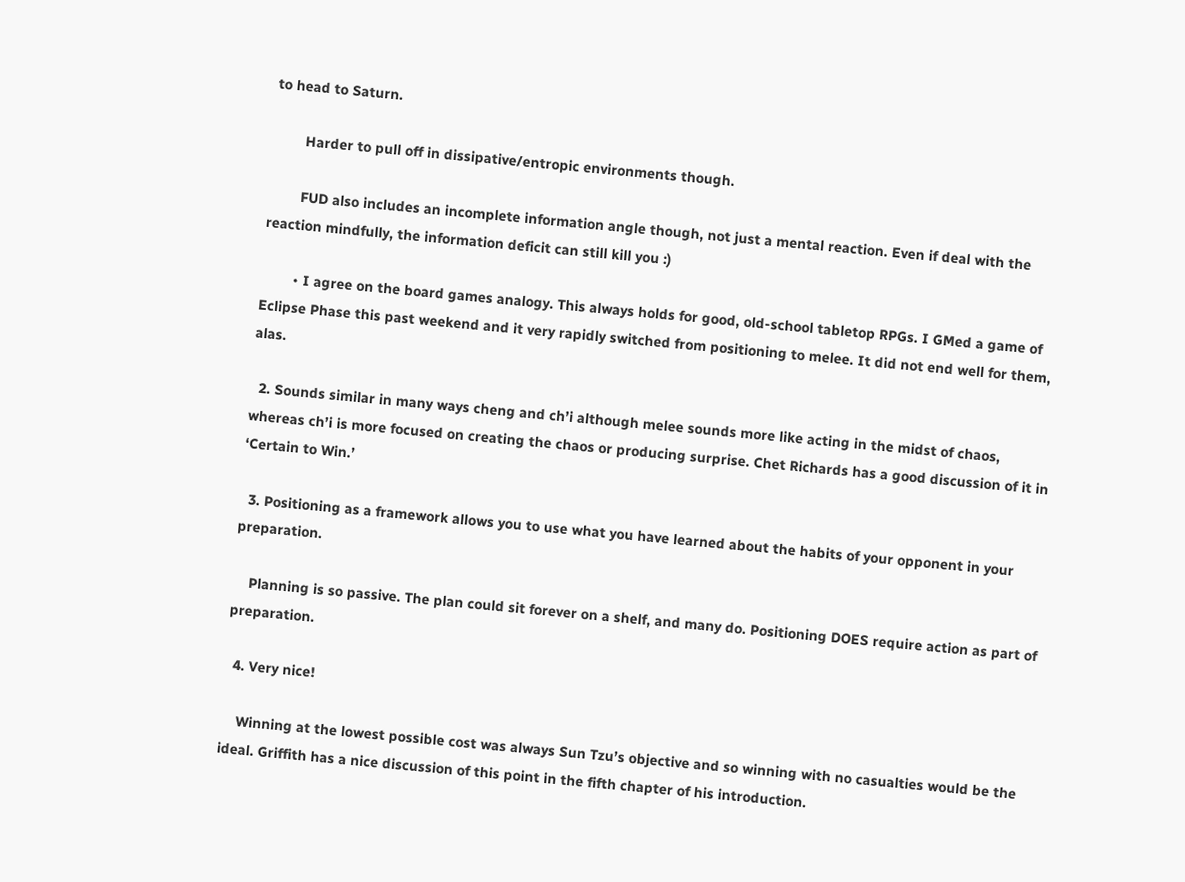to head to Saturn.

        Harder to pull off in dissipative/entropic environments though.

        FUD also includes an incomplete information angle though, not just a mental reaction. Even if deal with the reaction mindfully, the information deficit can still kill you :)

        • I agree on the board games analogy. This always holds for good, old-school tabletop RPGs. I GMed a game of Eclipse Phase this past weekend and it very rapidly switched from positioning to melee. It did not end well for them, alas.

  2. Sounds similar in many ways cheng and ch’i although melee sounds more like acting in the midst of chaos, whereas ch’i is more focused on creating the chaos or producing surprise. Chet Richards has a good discussion of it in ‘Certain to Win.’

  3. Positioning as a framework allows you to use what you have learned about the habits of your opponent in your preparation.

    Planning is so passive. The plan could sit forever on a shelf, and many do. Positioning DOES require action as part of preparation.

  4. Very nice!

    Winning at the lowest possible cost was always Sun Tzu’s objective and so winning with no casualties would be the ideal. Griffith has a nice discussion of this point in the fifth chapter of his introduction.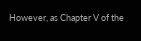However, as Chapter V of the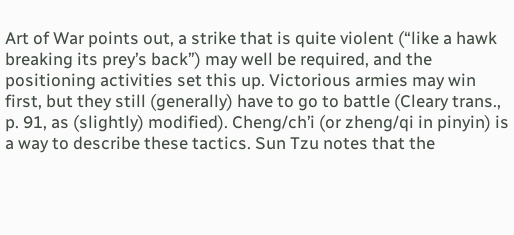Art of War points out, a strike that is quite violent (“like a hawk breaking its prey’s back”) may well be required, and the positioning activities set this up. Victorious armies may win first, but they still (generally) have to go to battle (Cleary trans., p. 91, as (slightly) modified). Cheng/ch’i (or zheng/qi in pinyin) is a way to describe these tactics. Sun Tzu notes that the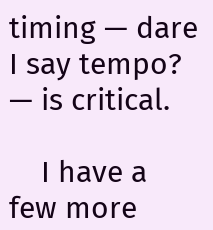timing — dare I say tempo? — is critical.

    I have a few more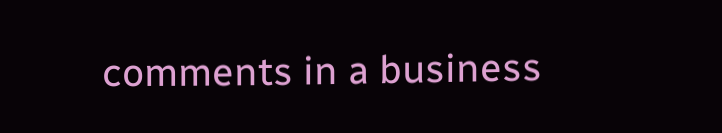comments in a business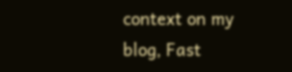context on my blog, Fast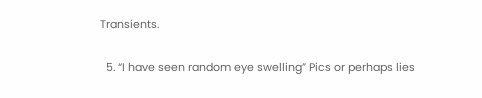Transients.

  5. “I have seen random eye swelling” Pics or perhaps lies